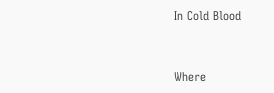In Cold Blood


Where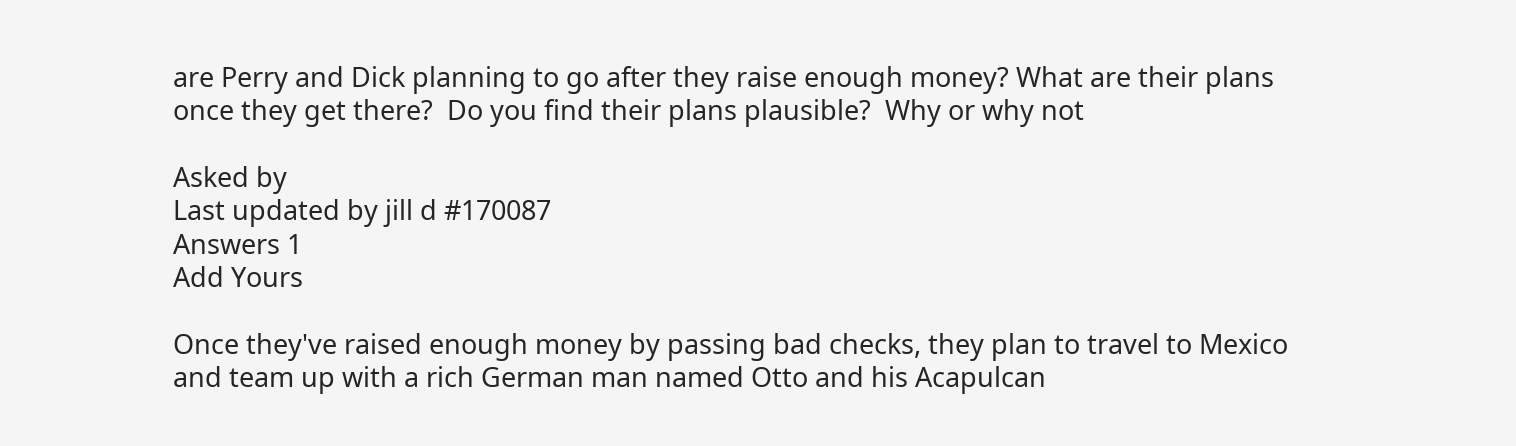are Perry and Dick planning to go after they raise enough money? What are their plans once they get there?  Do you find their plans plausible?  Why or why not

Asked by
Last updated by jill d #170087
Answers 1
Add Yours

Once they've raised enough money by passing bad checks, they plan to travel to Mexico and team up with a rich German man named Otto and his Acapulcan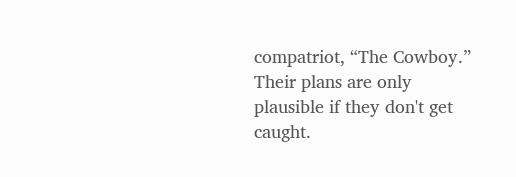compatriot, “The Cowboy.” Their plans are only plausible if they don't get caught.